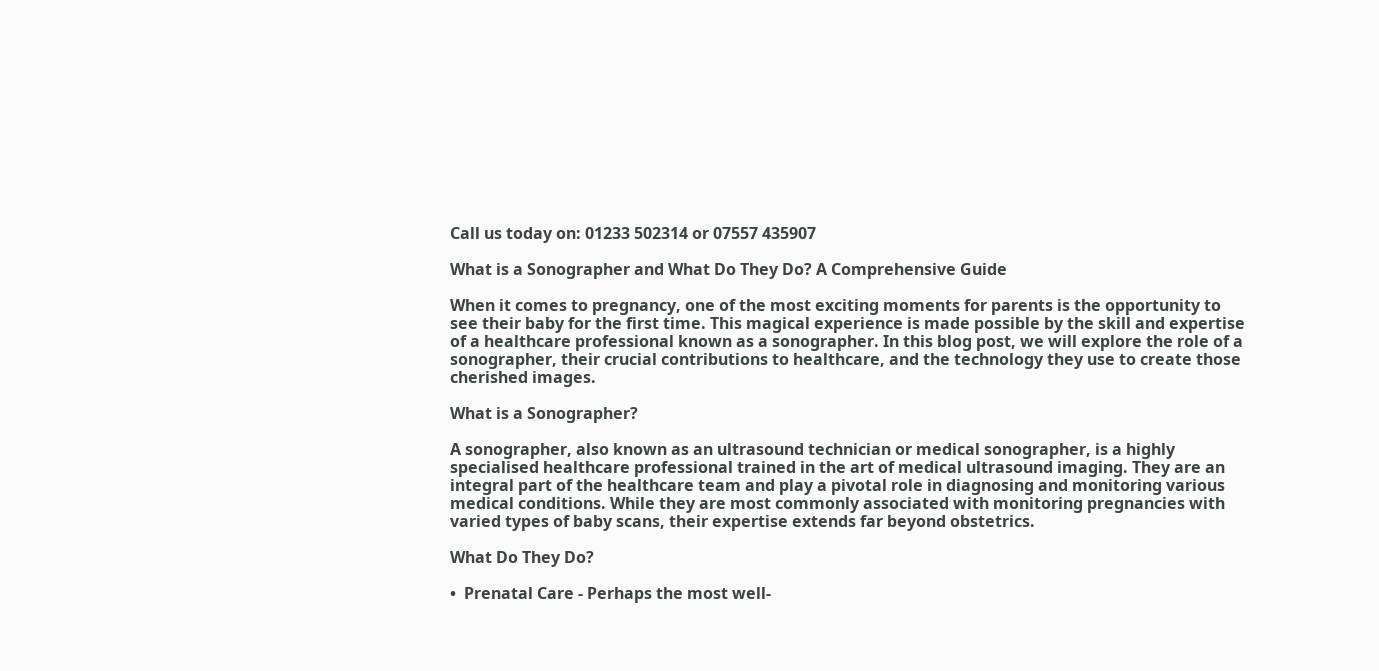Call us today on: 01233 502314 or 07557 435907

What is a Sonographer and What Do They Do? A Comprehensive Guide

When it comes to pregnancy, one of the most exciting moments for parents is the opportunity to see their baby for the first time. This magical experience is made possible by the skill and expertise of a healthcare professional known as a sonographer. In this blog post, we will explore the role of a sonographer, their crucial contributions to healthcare, and the technology they use to create those cherished images.

What is a Sonographer?

A sonographer, also known as an ultrasound technician or medical sonographer, is a highly specialised healthcare professional trained in the art of medical ultrasound imaging. They are an integral part of the healthcare team and play a pivotal role in diagnosing and monitoring various medical conditions. While they are most commonly associated with monitoring pregnancies with varied types of baby scans, their expertise extends far beyond obstetrics.

What Do They Do?

•  Prenatal Care - Perhaps the most well-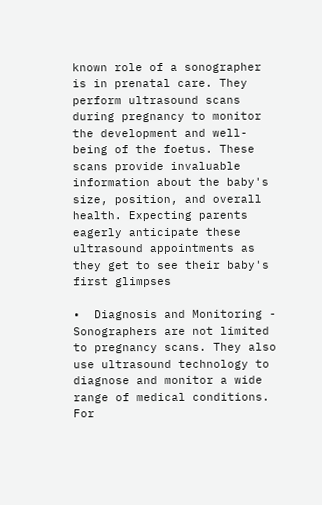known role of a sonographer is in prenatal care. They perform ultrasound scans during pregnancy to monitor the development and well-being of the foetus. These scans provide invaluable information about the baby's size, position, and overall health. Expecting parents eagerly anticipate these ultrasound appointments as they get to see their baby's first glimpses

•  Diagnosis and Monitoring - Sonographers are not limited to pregnancy scans. They also use ultrasound technology to diagnose and monitor a wide range of medical conditions. For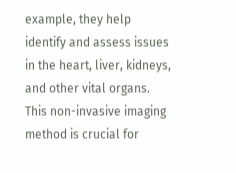example, they help identify and assess issues in the heart, liver, kidneys, and other vital organs. This non-invasive imaging method is crucial for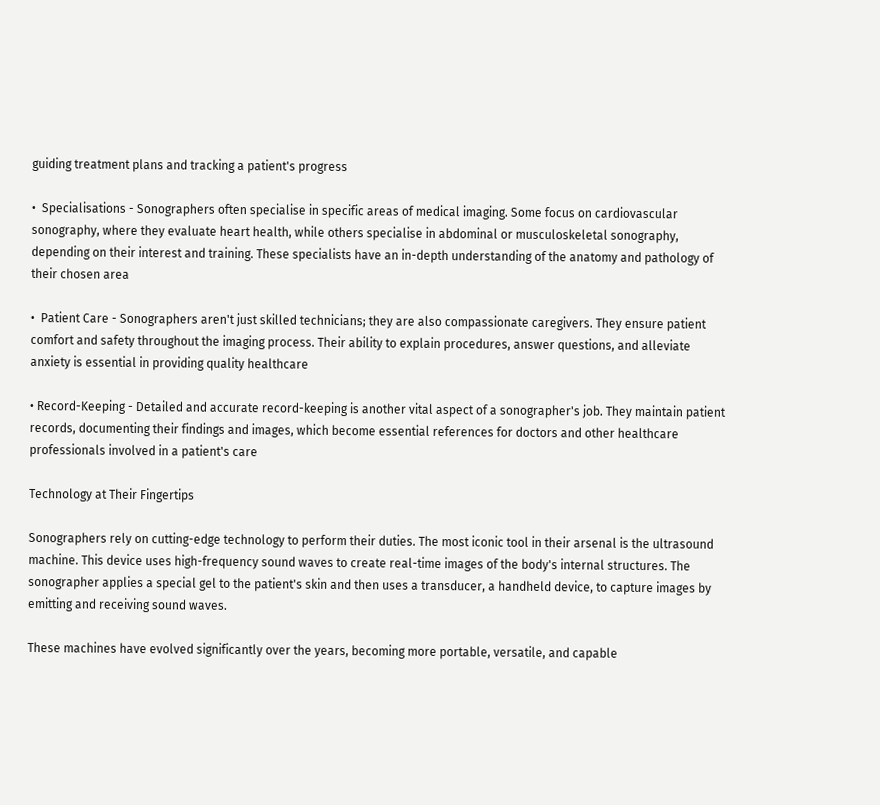guiding treatment plans and tracking a patient's progress

•  Specialisations - Sonographers often specialise in specific areas of medical imaging. Some focus on cardiovascular sonography, where they evaluate heart health, while others specialise in abdominal or musculoskeletal sonography, depending on their interest and training. These specialists have an in-depth understanding of the anatomy and pathology of their chosen area

•  Patient Care - Sonographers aren't just skilled technicians; they are also compassionate caregivers. They ensure patient comfort and safety throughout the imaging process. Their ability to explain procedures, answer questions, and alleviate anxiety is essential in providing quality healthcare

• Record-Keeping - Detailed and accurate record-keeping is another vital aspect of a sonographer's job. They maintain patient records, documenting their findings and images, which become essential references for doctors and other healthcare professionals involved in a patient's care

Technology at Their Fingertips

Sonographers rely on cutting-edge technology to perform their duties. The most iconic tool in their arsenal is the ultrasound machine. This device uses high-frequency sound waves to create real-time images of the body's internal structures. The sonographer applies a special gel to the patient's skin and then uses a transducer, a handheld device, to capture images by emitting and receiving sound waves.

These machines have evolved significantly over the years, becoming more portable, versatile, and capable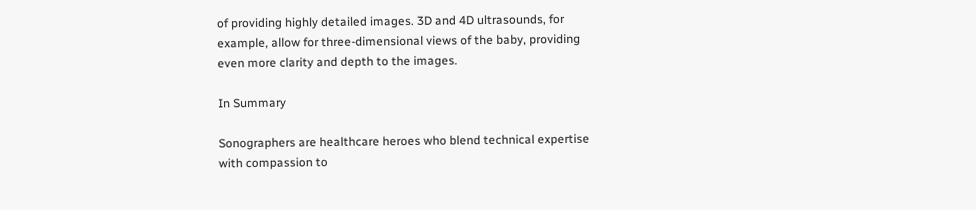of providing highly detailed images. 3D and 4D ultrasounds, for example, allow for three-dimensional views of the baby, providing even more clarity and depth to the images.

In Summary

Sonographers are healthcare heroes who blend technical expertise with compassion to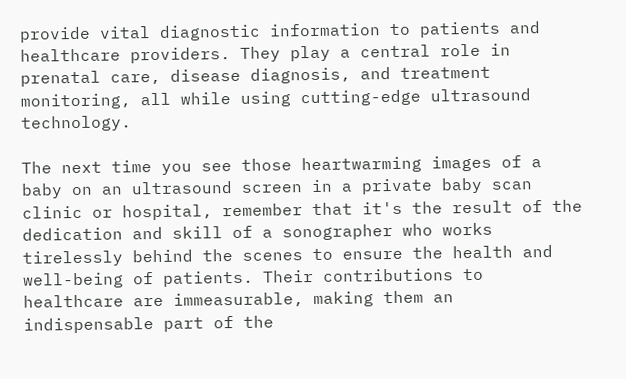provide vital diagnostic information to patients and healthcare providers. They play a central role in prenatal care, disease diagnosis, and treatment monitoring, all while using cutting-edge ultrasound technology.

The next time you see those heartwarming images of a baby on an ultrasound screen in a private baby scan clinic or hospital, remember that it's the result of the dedication and skill of a sonographer who works tirelessly behind the scenes to ensure the health and well-being of patients. Their contributions to healthcare are immeasurable, making them an indispensable part of the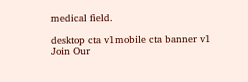medical field.

desktop cta v1mobile cta banner v1
Join Our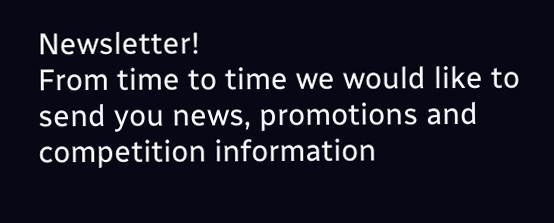Newsletter!
From time to time we would like to send you news, promotions and competition information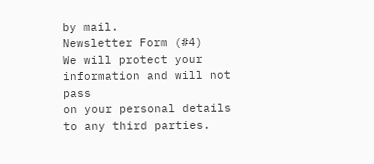by mail.
Newsletter Form (#4)
We will protect your information and will not pass
on your personal details to any third parties.